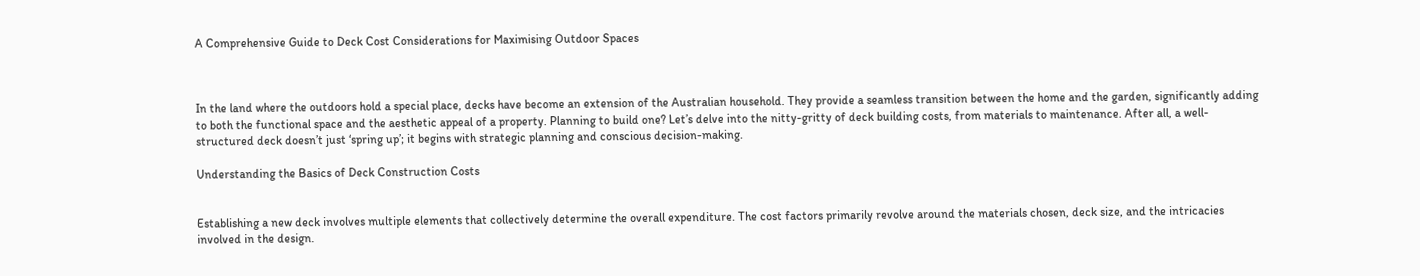A Comprehensive Guide to Deck Cost Considerations for Maximising Outdoor Spaces



In the land where the outdoors hold a special place, decks have become an extension of the Australian household. They provide a seamless transition between the home and the garden, significantly adding to both the functional space and the aesthetic appeal of a property. Planning to build one? Let’s delve into the nitty-gritty of deck building costs, from materials to maintenance. After all, a well-structured deck doesn’t just ‘spring up’; it begins with strategic planning and conscious decision-making.

Understanding the Basics of Deck Construction Costs


Establishing a new deck involves multiple elements that collectively determine the overall expenditure. The cost factors primarily revolve around the materials chosen, deck size, and the intricacies involved in the design.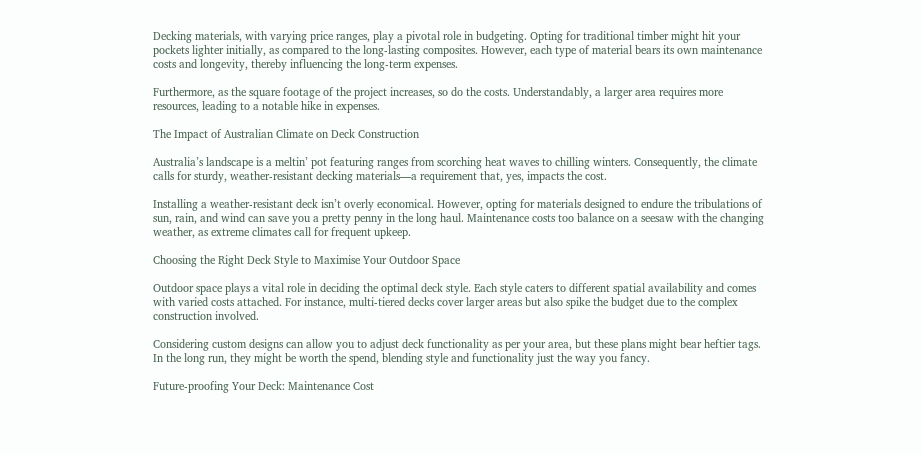Decking materials, with varying price ranges, play a pivotal role in budgeting. Opting for traditional timber might hit your pockets lighter initially, as compared to the long-lasting composites. However, each type of material bears its own maintenance costs and longevity, thereby influencing the long-term expenses.

Furthermore, as the square footage of the project increases, so do the costs. Understandably, a larger area requires more resources, leading to a notable hike in expenses.

The Impact of Australian Climate on Deck Construction

Australia’s landscape is a meltin’ pot featuring ranges from scorching heat waves to chilling winters. Consequently, the climate calls for sturdy, weather-resistant decking materials—a requirement that, yes, impacts the cost.

Installing a weather-resistant deck isn’t overly economical. However, opting for materials designed to endure the tribulations of sun, rain, and wind can save you a pretty penny in the long haul. Maintenance costs too balance on a seesaw with the changing weather, as extreme climates call for frequent upkeep.

Choosing the Right Deck Style to Maximise Your Outdoor Space

Outdoor space plays a vital role in deciding the optimal deck style. Each style caters to different spatial availability and comes with varied costs attached. For instance, multi-tiered decks cover larger areas but also spike the budget due to the complex construction involved.

Considering custom designs can allow you to adjust deck functionality as per your area, but these plans might bear heftier tags. In the long run, they might be worth the spend, blending style and functionality just the way you fancy.

Future-proofing Your Deck: Maintenance Cost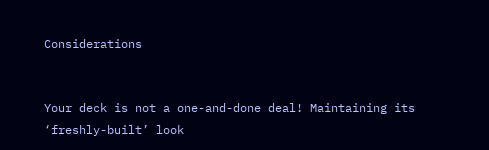Considerations


Your deck is not a one-and-done deal! Maintaining its ‘freshly-built’ look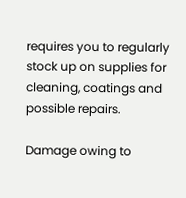requires you to regularly stock up on supplies for cleaning, coatings and possible repairs.

Damage owing to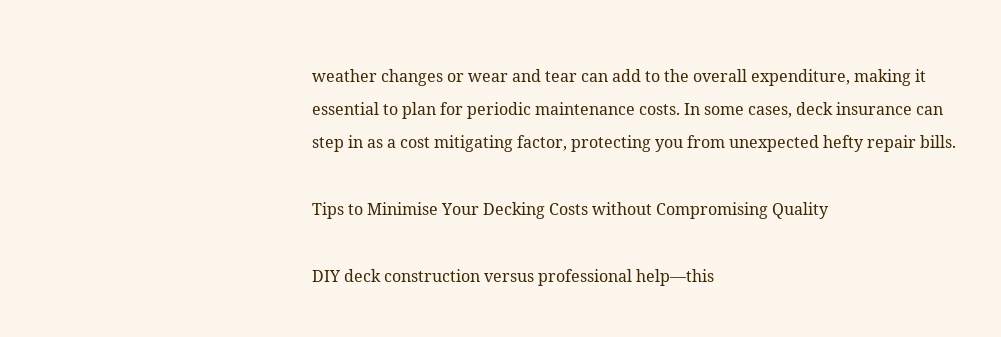weather changes or wear and tear can add to the overall expenditure, making it essential to plan for periodic maintenance costs. In some cases, deck insurance can step in as a cost mitigating factor, protecting you from unexpected hefty repair bills.

Tips to Minimise Your Decking Costs without Compromising Quality

DIY deck construction versus professional help—this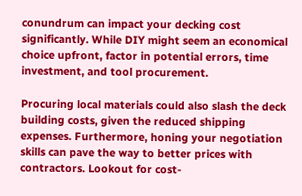conundrum can impact your decking cost significantly. While DIY might seem an economical choice upfront, factor in potential errors, time investment, and tool procurement.

Procuring local materials could also slash the deck building costs, given the reduced shipping expenses. Furthermore, honing your negotiation skills can pave the way to better prices with contractors. Lookout for cost-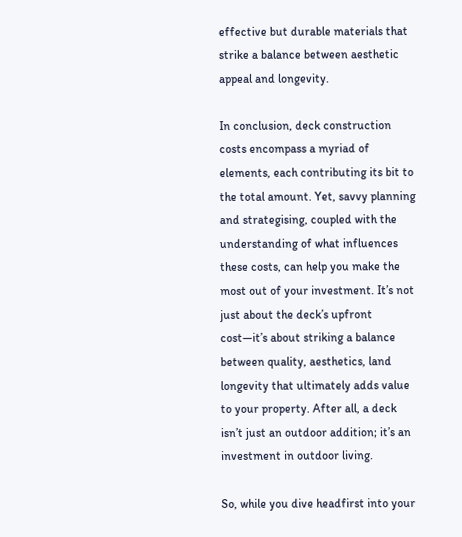effective but durable materials that strike a balance between aesthetic appeal and longevity.

In conclusion, deck construction costs encompass a myriad of elements, each contributing its bit to the total amount. Yet, savvy planning and strategising, coupled with the understanding of what influences these costs, can help you make the most out of your investment. It’s not just about the deck’s upfront cost—it’s about striking a balance between quality, aesthetics, land longevity that ultimately adds value to your property. After all, a deck isn’t just an outdoor addition; it’s an investment in outdoor living.

So, while you dive headfirst into your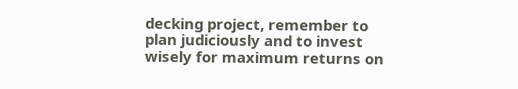decking project, remember to plan judiciously and to invest wisely for maximum returns on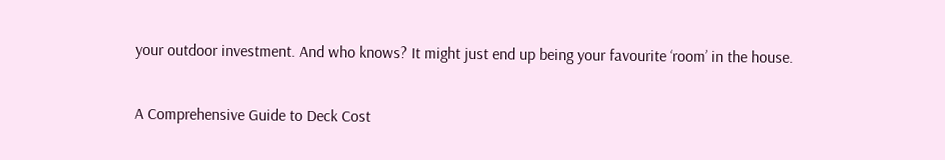your outdoor investment. And who knows? It might just end up being your favourite ‘room’ in the house.

A Comprehensive Guide to Deck Cost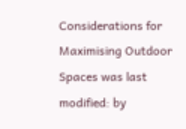Considerations for Maximising Outdoor Spaces was last modified: by